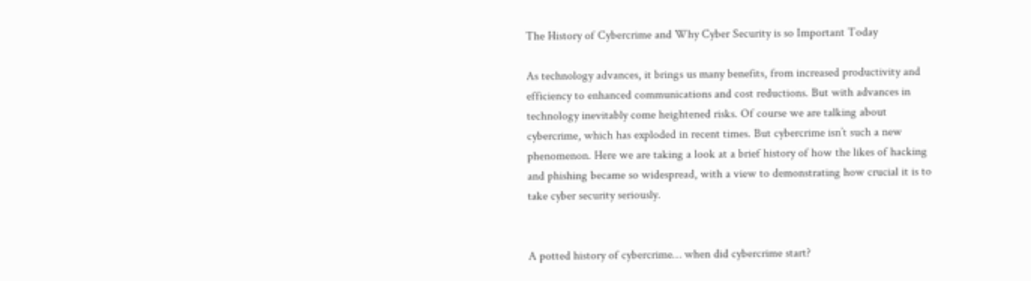The History of Cybercrime and Why Cyber Security is so Important Today

As technology advances, it brings us many benefits, from increased productivity and efficiency to enhanced communications and cost reductions. But with advances in technology inevitably come heightened risks. Of course we are talking about cybercrime, which has exploded in recent times. But cybercrime isn’t such a new phenomenon. Here we are taking a look at a brief history of how the likes of hacking and phishing became so widespread, with a view to demonstrating how crucial it is to take cyber security seriously.


A potted history of cybercrime… when did cybercrime start?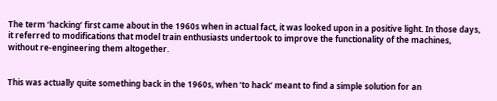The term ‘hacking’ first came about in the 1960s when in actual fact, it was looked upon in a positive light. In those days, it referred to modifications that model train enthusiasts undertook to improve the functionality of the machines, without re-engineering them altogether.


This was actually quite something back in the 1960s, when ‘to hack’ meant to find a simple solution for an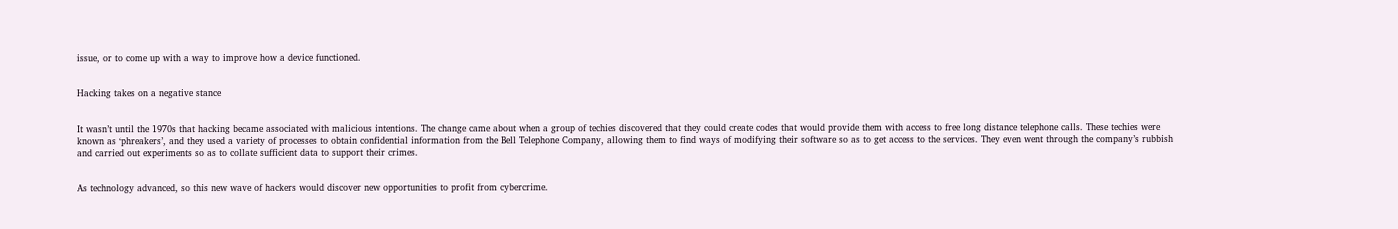issue, or to come up with a way to improve how a device functioned.


Hacking takes on a negative stance


It wasn’t until the 1970s that hacking became associated with malicious intentions. The change came about when a group of techies discovered that they could create codes that would provide them with access to free long distance telephone calls. These techies were known as ‘phreakers’, and they used a variety of processes to obtain confidential information from the Bell Telephone Company, allowing them to find ways of modifying their software so as to get access to the services. They even went through the company’s rubbish and carried out experiments so as to collate sufficient data to support their crimes.


As technology advanced, so this new wave of hackers would discover new opportunities to profit from cybercrime.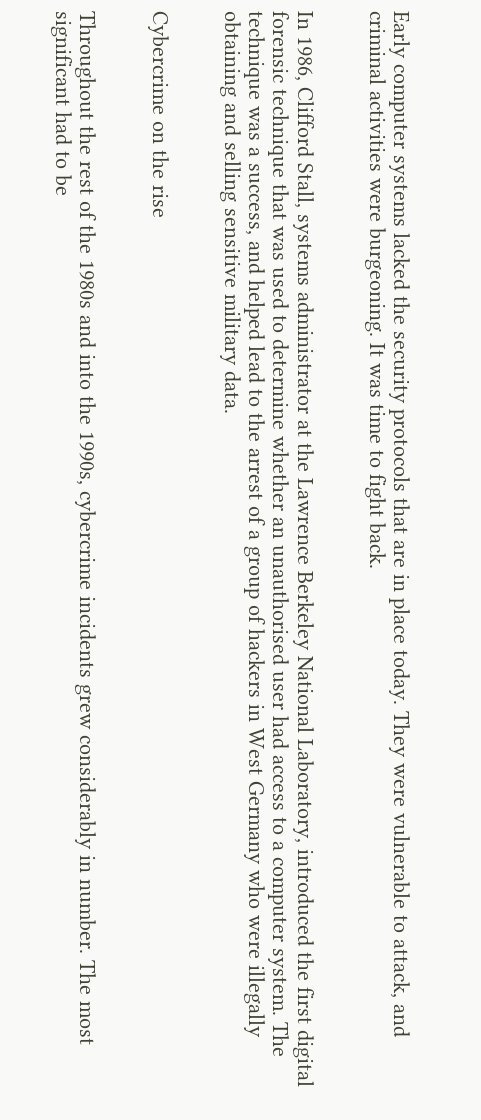Early computer systems lacked the security protocols that are in place today. They were vulnerable to attack, and criminal activities were burgeoning. It was time to fight back.


In 1986, Clifford Stall, systems administrator at the Lawrence Berkeley National Laboratory, introduced the first digital forensic technique that was used to determine whether an unauthorised user had access to a computer system. The technique was a success, and helped lead to the arrest of a group of hackers in West Germany who were illegally obtaining and selling sensitive military data.


Cybercrime on the rise


Throughout the rest of the 1980s and into the 1990s, cybercrime incidents grew considerably in number. The most significant had to be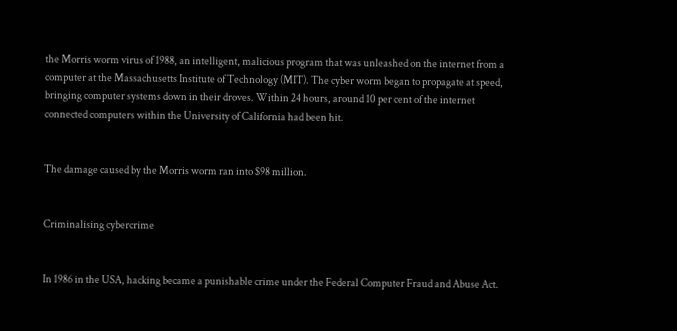the Morris worm virus of 1988, an intelligent, malicious program that was unleashed on the internet from a computer at the Massachusetts Institute of Technology (MIT). The cyber worm began to propagate at speed, bringing computer systems down in their droves. Within 24 hours, around 10 per cent of the internet connected computers within the University of California had been hit.


The damage caused by the Morris worm ran into $98 million.


Criminalising cybercrime


In 1986 in the USA, hacking became a punishable crime under the Federal Computer Fraud and Abuse Act.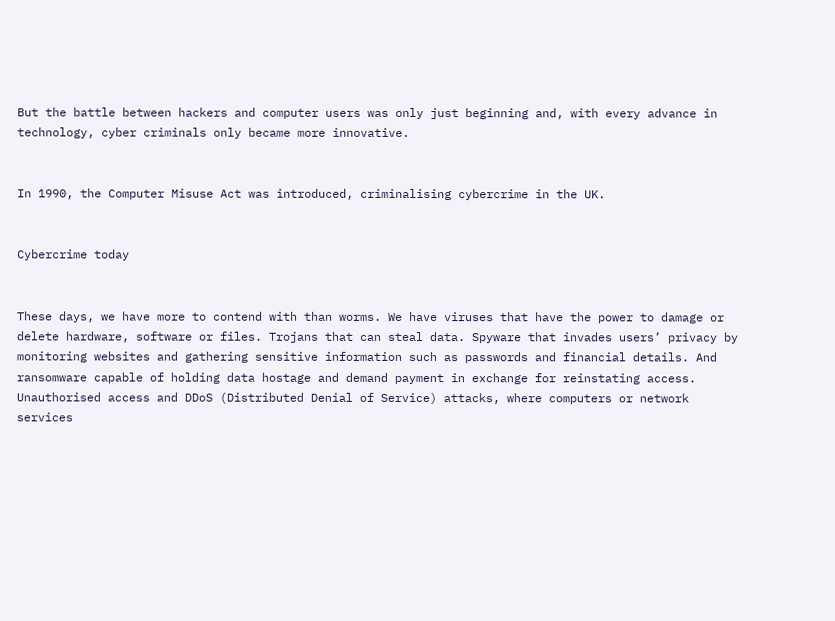But the battle between hackers and computer users was only just beginning and, with every advance in technology, cyber criminals only became more innovative.


In 1990, the Computer Misuse Act was introduced, criminalising cybercrime in the UK.


Cybercrime today


These days, we have more to contend with than worms. We have viruses that have the power to damage or delete hardware, software or files. Trojans that can steal data. Spyware that invades users’ privacy by monitoring websites and gathering sensitive information such as passwords and financial details. And ransomware capable of holding data hostage and demand payment in exchange for reinstating access. Unauthorised access and DDoS (Distributed Denial of Service) attacks, where computers or network services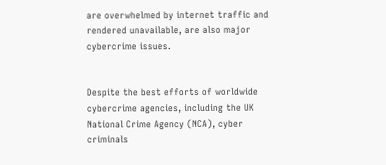are overwhelmed by internet traffic and rendered unavailable, are also major cybercrime issues.


Despite the best efforts of worldwide cybercrime agencies, including the UK National Crime Agency (NCA), cyber criminals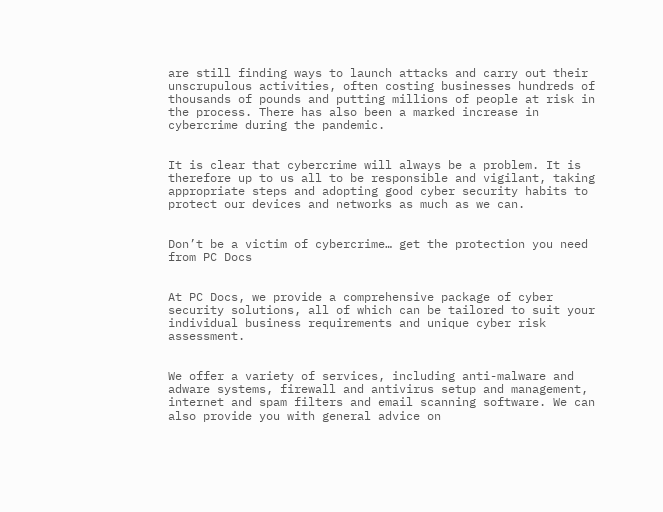are still finding ways to launch attacks and carry out their unscrupulous activities, often costing businesses hundreds of thousands of pounds and putting millions of people at risk in the process. There has also been a marked increase in cybercrime during the pandemic.


It is clear that cybercrime will always be a problem. It is therefore up to us all to be responsible and vigilant, taking appropriate steps and adopting good cyber security habits to protect our devices and networks as much as we can.


Don’t be a victim of cybercrime… get the protection you need from PC Docs


At PC Docs, we provide a comprehensive package of cyber security solutions, all of which can be tailored to suit your individual business requirements and unique cyber risk assessment.


We offer a variety of services, including anti-malware and adware systems, firewall and antivirus setup and management, internet and spam filters and email scanning software. We can also provide you with general advice on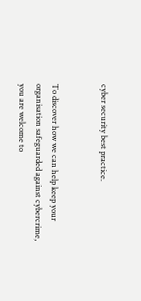cyber security best practice.


To discover how we can help keep your organisation safeguarded against cybercrime, you are welcome to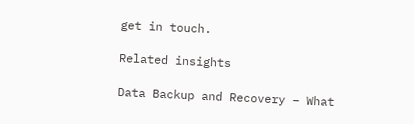get in touch.

Related insights

Data Backup and Recovery – What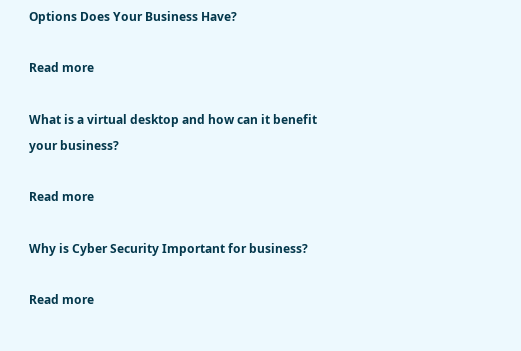Options Does Your Business Have?

Read more

What is a virtual desktop and how can it benefit your business?

Read more

Why is Cyber Security Important for business?

Read more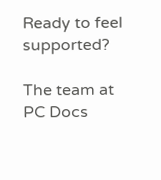Ready to feel supported?

The team at PC Docs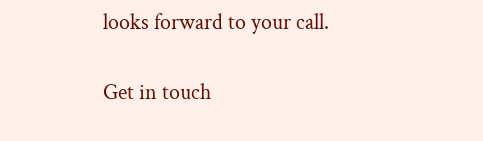looks forward to your call.

Get in touch